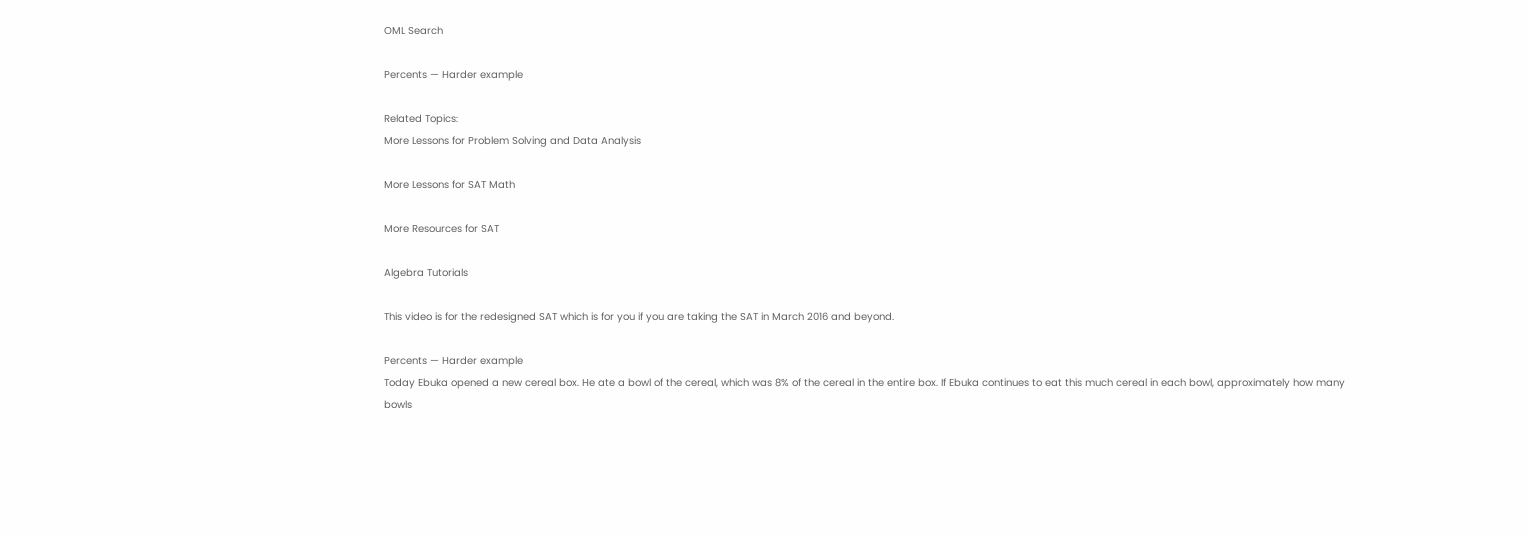OML Search

Percents — Harder example

Related Topics:
More Lessons for Problem Solving and Data Analysis

More Lessons for SAT Math

More Resources for SAT

Algebra Tutorials

This video is for the redesigned SAT which is for you if you are taking the SAT in March 2016 and beyond.

Percents — Harder example
Today Ebuka opened a new cereal box. He ate a bowl of the cereal, which was 8% of the cereal in the entire box. If Ebuka continues to eat this much cereal in each bowl, approximately how many bowls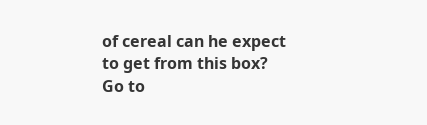of cereal can he expect to get from this box?
Go to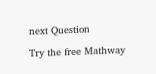next Question

Try the free Mathway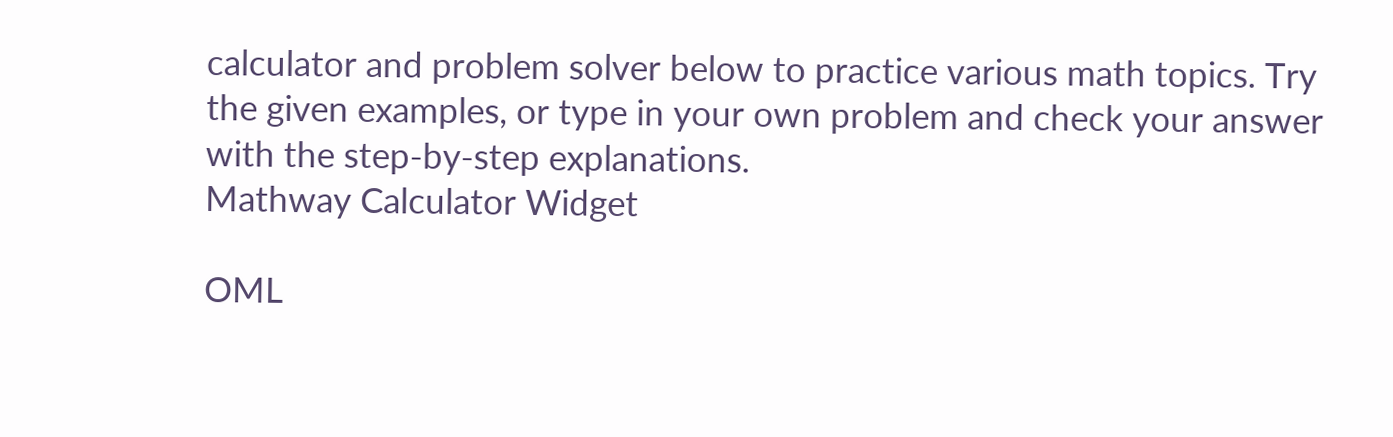calculator and problem solver below to practice various math topics. Try the given examples, or type in your own problem and check your answer with the step-by-step explanations.
Mathway Calculator Widget

OML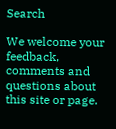Search

We welcome your feedback, comments and questions about this site or page.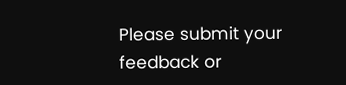Please submit your feedback or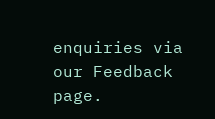enquiries via our Feedback page.